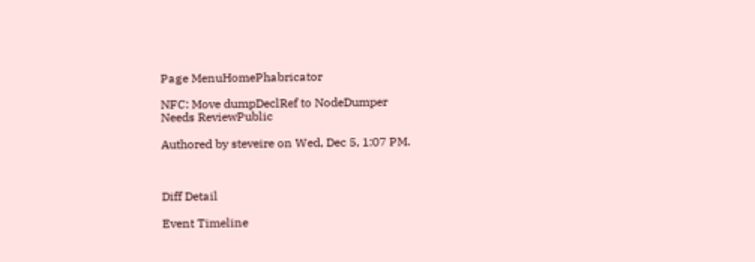Page MenuHomePhabricator

NFC: Move dumpDeclRef to NodeDumper
Needs ReviewPublic

Authored by steveire on Wed, Dec 5, 1:07 PM.



Diff Detail

Event Timeline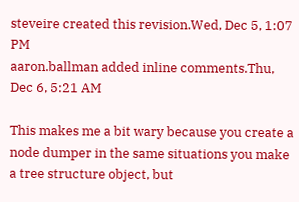steveire created this revision.Wed, Dec 5, 1:07 PM
aaron.ballman added inline comments.Thu, Dec 6, 5:21 AM

This makes me a bit wary because you create a node dumper in the same situations you make a tree structure object, but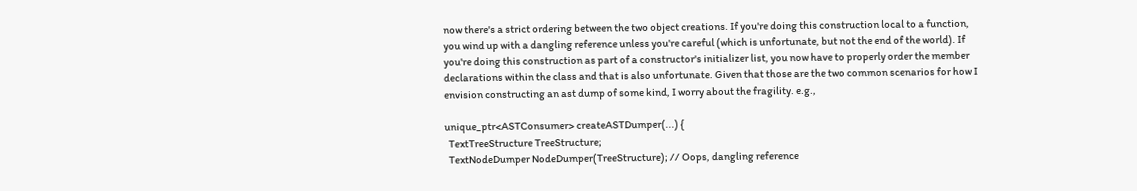now there's a strict ordering between the two object creations. If you're doing this construction local to a function, you wind up with a dangling reference unless you're careful (which is unfortunate, but not the end of the world). If you're doing this construction as part of a constructor's initializer list, you now have to properly order the member declarations within the class and that is also unfortunate. Given that those are the two common scenarios for how I envision constructing an ast dump of some kind, I worry about the fragility. e.g.,

unique_ptr<ASTConsumer> createASTDumper(...) {
  TextTreeStructure TreeStructure;
  TextNodeDumper NodeDumper(TreeStructure); // Oops, dangling reference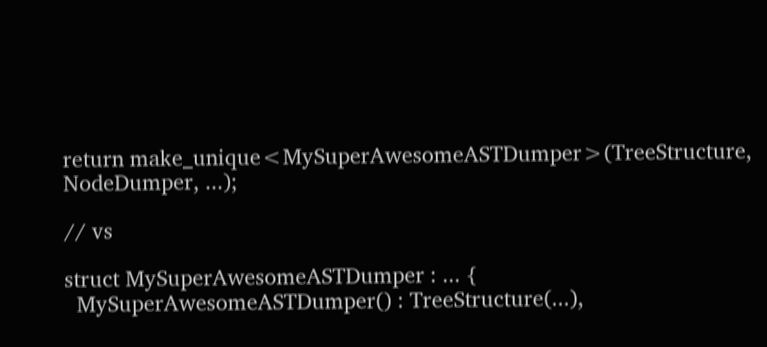return make_unique<MySuperAwesomeASTDumper>(TreeStructure, NodeDumper, ...);

// vs

struct MySuperAwesomeASTDumper : ... {
  MySuperAwesomeASTDumper() : TreeStructure(...),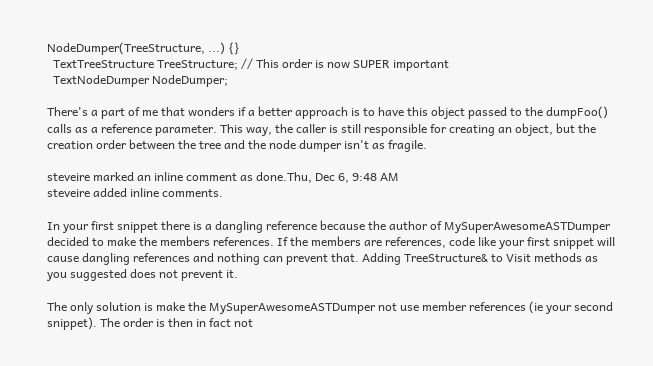NodeDumper(TreeStructure, ...) {}
  TextTreeStructure TreeStructure; // This order is now SUPER important
  TextNodeDumper NodeDumper;

There's a part of me that wonders if a better approach is to have this object passed to the dumpFoo() calls as a reference parameter. This way, the caller is still responsible for creating an object, but the creation order between the tree and the node dumper isn't as fragile.

steveire marked an inline comment as done.Thu, Dec 6, 9:48 AM
steveire added inline comments.

In your first snippet there is a dangling reference because the author of MySuperAwesomeASTDumper decided to make the members references. If the members are references, code like your first snippet will cause dangling references and nothing can prevent that. Adding TreeStructure& to Visit methods as you suggested does not prevent it.

The only solution is make the MySuperAwesomeASTDumper not use member references (ie your second snippet). The order is then in fact not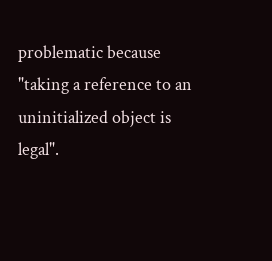problematic because "taking a reference to an uninitialized object is legal".